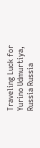Traveling Luck for Yurino Udmurtiya, Russia Russia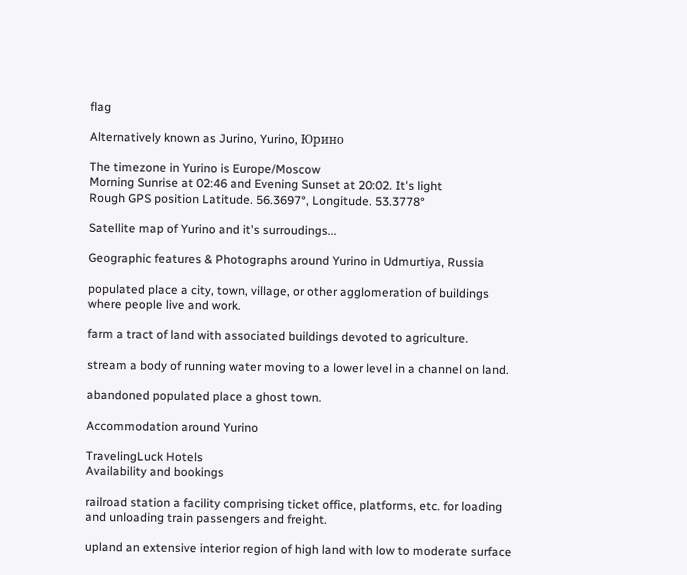flag

Alternatively known as Jurino, Yurino, Юрино

The timezone in Yurino is Europe/Moscow
Morning Sunrise at 02:46 and Evening Sunset at 20:02. It's light
Rough GPS position Latitude. 56.3697°, Longitude. 53.3778°

Satellite map of Yurino and it's surroudings...

Geographic features & Photographs around Yurino in Udmurtiya, Russia

populated place a city, town, village, or other agglomeration of buildings where people live and work.

farm a tract of land with associated buildings devoted to agriculture.

stream a body of running water moving to a lower level in a channel on land.

abandoned populated place a ghost town.

Accommodation around Yurino

TravelingLuck Hotels
Availability and bookings

railroad station a facility comprising ticket office, platforms, etc. for loading and unloading train passengers and freight.

upland an extensive interior region of high land with low to moderate surface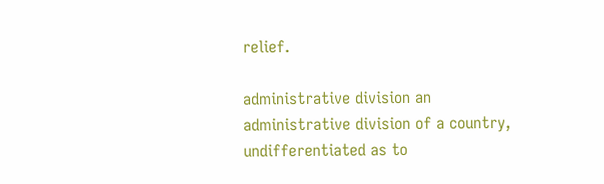relief.

administrative division an administrative division of a country, undifferentiated as to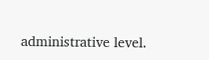administrative level.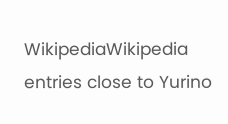WikipediaWikipedia entries close to Yurino